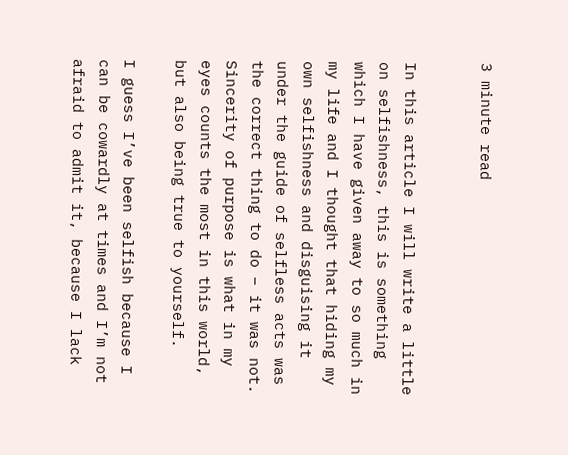3 minute read


In this article I will write a little on selfishness, this is something which I have given away to so much in my life and I thought that hiding my own selfishness and disguising it under the guide of selfless acts was the correct thing to do – it was not. Sincerity of purpose is what in my eyes counts the most in this world, but also being true to yourself.

I guess I’ve been selfish because I can be cowardly at times and I’m not afraid to admit it, because I lack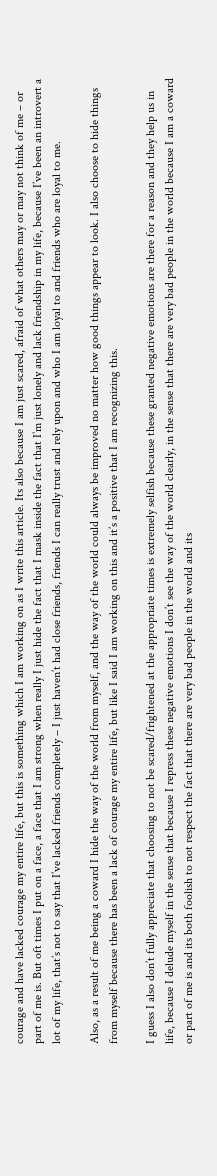courage and have lacked courage my entire life, but this is something which I am working on as I write this article. Its also because I am just scared, afraid of what others may or may not think of me – or part of me is. But oft times I put on a face, a face that I am strong when really I just hide the fact that I mask inside the fact that I’m just lonely and lack friendship in my life, because I’ve been an introvert a lot of my life, that’s not to say that I’ve lacked friends completely – I just haven’t had close friends, friends I can really trust and rely upon and who I am loyal to and friends who are loyal to me.

Also, as a result of me being a coward I hide the way of the world from myself, and the way of the world could always be improved no matter how good things appear to look. I also choose to hide things from myself because there has been a lack of courage my entire life, but like I said I am working on this and it’s a positive that I am recognizing this.

I guess I also don’t fully appreciate that choosing to not be scared/frightened at the appropriate times is extremely selfish because these granted negative emotions are there for a reason and they help us in life, because I delude myself in the sense that because I repress these negative emotions I don’t see the way of the world clearly, in the sense that there are very bad people in the world because I am a coward or part of me is and its both foolish to not respect the fact that there are very bad people in the world and its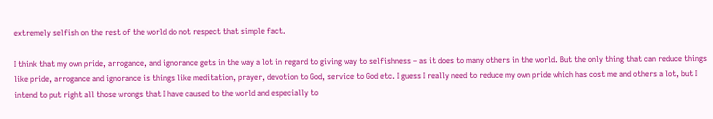extremely selfish on the rest of the world do not respect that simple fact.

I think that my own pride, arrogance, and ignorance gets in the way a lot in regard to giving way to selfishness – as it does to many others in the world. But the only thing that can reduce things like pride, arrogance and ignorance is things like meditation, prayer, devotion to God, service to God etc. I guess I really need to reduce my own pride which has cost me and others a lot, but I intend to put right all those wrongs that I have caused to the world and especially to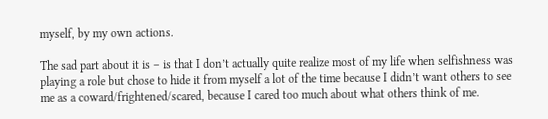myself, by my own actions.

The sad part about it is – is that I don’t actually quite realize most of my life when selfishness was playing a role but chose to hide it from myself a lot of the time because I didn’t want others to see me as a coward/frightened/scared, because I cared too much about what others think of me.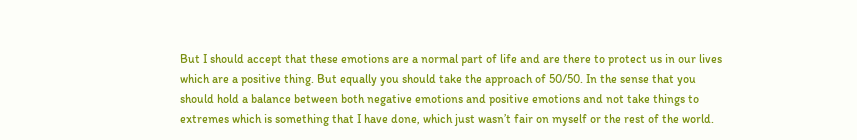But I should accept that these emotions are a normal part of life and are there to protect us in our lives which are a positive thing. But equally you should take the approach of 50/50. In the sense that you should hold a balance between both negative emotions and positive emotions and not take things to extremes which is something that I have done, which just wasn’t fair on myself or the rest of the world.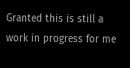Granted this is still a work in progress for me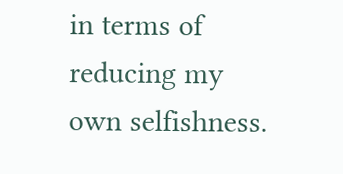in terms of reducing my own selfishness.